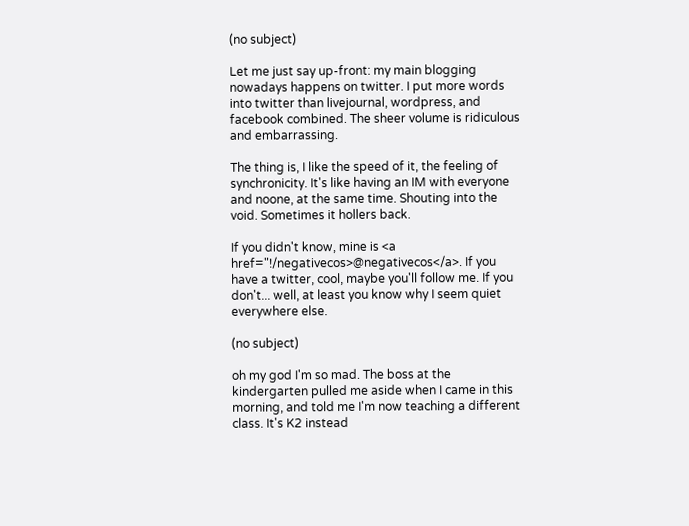(no subject)

Let me just say up-front: my main blogging nowadays happens on twitter. I put more words into twitter than livejournal, wordpress, and facebook combined. The sheer volume is ridiculous and embarrassing.

The thing is, I like the speed of it, the feeling of synchronicity. It's like having an IM with everyone and noone, at the same time. Shouting into the void. Sometimes it hollers back.

If you didn't know, mine is <a href="!/negativecos>@negativecos</a>. If you have a twitter, cool, maybe you'll follow me. If you don't... well, at least you know why I seem quiet everywhere else.

(no subject)

oh my god I'm so mad. The boss at the kindergarten pulled me aside when I came in this morning, and told me I'm now teaching a different class. It's K2 instead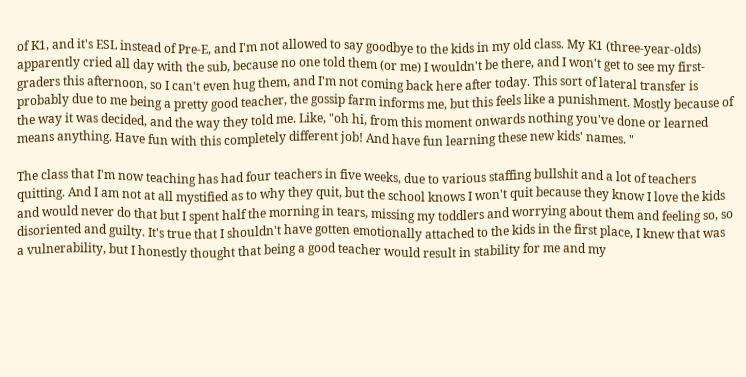of K1, and it's ESL instead of Pre-E, and I'm not allowed to say goodbye to the kids in my old class. My K1 (three-year-olds) apparently cried all day with the sub, because no one told them (or me) I wouldn't be there, and I won't get to see my first-graders this afternoon, so I can't even hug them, and I'm not coming back here after today. This sort of lateral transfer is probably due to me being a pretty good teacher, the gossip farm informs me, but this feels like a punishment. Mostly because of the way it was decided, and the way they told me. Like, "oh hi, from this moment onwards nothing you've done or learned means anything. Have fun with this completely different job! And have fun learning these new kids' names. "

The class that I'm now teaching has had four teachers in five weeks, due to various staffing bullshit and a lot of teachers quitting. And I am not at all mystified as to why they quit, but the school knows I won't quit because they know I love the kids and would never do that but I spent half the morning in tears, missing my toddlers and worrying about them and feeling so, so disoriented and guilty. It's true that I shouldn't have gotten emotionally attached to the kids in the first place, I knew that was a vulnerability, but I honestly thought that being a good teacher would result in stability for me and my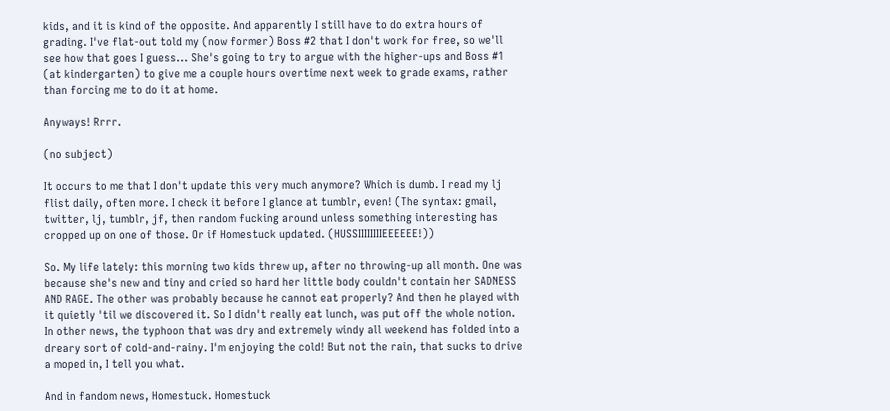kids, and it is kind of the opposite. And apparently I still have to do extra hours of grading. I've flat-out told my (now former) Boss #2 that I don't work for free, so we'll see how that goes I guess... She's going to try to argue with the higher-ups and Boss #1 (at kindergarten) to give me a couple hours overtime next week to grade exams, rather than forcing me to do it at home.

Anyways! Rrrr.

(no subject)

It occurs to me that I don't update this very much anymore? Which is dumb. I read my lj flist daily, often more. I check it before I glance at tumblr, even! (The syntax: gmail, twitter, lj, tumblr, jf, then random fucking around unless something interesting has cropped up on one of those. Or if Homestuck updated. (HUSSIIIIIIIIEEEEEE!))

So. My life lately: this morning two kids threw up, after no throwing-up all month. One was because she's new and tiny and cried so hard her little body couldn't contain her SADNESS AND RAGE. The other was probably because he cannot eat properly? And then he played with it quietly 'til we discovered it. So I didn't really eat lunch, was put off the whole notion. In other news, the typhoon that was dry and extremely windy all weekend has folded into a dreary sort of cold-and-rainy. I'm enjoying the cold! But not the rain, that sucks to drive a moped in, I tell you what.

And in fandom news, Homestuck. Homestuck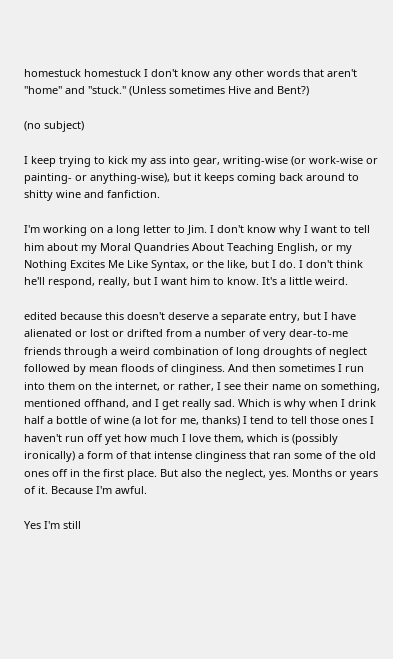homestuck homestuck I don't know any other words that aren't "home" and "stuck." (Unless sometimes Hive and Bent?)

(no subject)

I keep trying to kick my ass into gear, writing-wise (or work-wise or painting- or anything-wise), but it keeps coming back around to shitty wine and fanfiction.

I'm working on a long letter to Jim. I don't know why I want to tell him about my Moral Quandries About Teaching English, or my Nothing Excites Me Like Syntax, or the like, but I do. I don't think he'll respond, really, but I want him to know. It's a little weird.

edited because this doesn't deserve a separate entry, but I have alienated or lost or drifted from a number of very dear-to-me friends through a weird combination of long droughts of neglect followed by mean floods of clinginess. And then sometimes I run into them on the internet, or rather, I see their name on something, mentioned offhand, and I get really sad. Which is why when I drink half a bottle of wine (a lot for me, thanks) I tend to tell those ones I haven't run off yet how much I love them, which is (possibly ironically) a form of that intense clinginess that ran some of the old ones off in the first place. But also the neglect, yes. Months or years of it. Because I'm awful.

Yes I'm still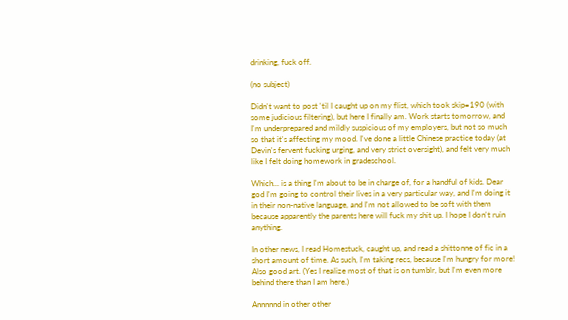drinking, fuck off.

(no subject)

Didn't want to post 'til I caught up on my flist, which took skip=190 (with some judicious filtering), but here I finally am. Work starts tomorrow, and I'm underprepared and mildly suspicious of my employers, but not so much so that it's affecting my mood. I've done a little Chinese practice today (at Devin's fervent fucking urging, and very strict oversight), and felt very much like I felt doing homework in gradeschool.

Which... is a thing I'm about to be in charge of, for a handful of kids. Dear god I'm going to control their lives in a very particular way, and I'm doing it in their non-native language, and I'm not allowed to be soft with them because apparently the parents here will fuck my shit up. I hope I don't ruin anything.

In other news, I read Homestuck, caught up, and read a shittonne of fic in a short amount of time. As such, I'm taking recs, because I'm hungry for more! Also good art. (Yes I realize most of that is on tumblr, but I'm even more behind there than I am here.)

Annnnnd in other other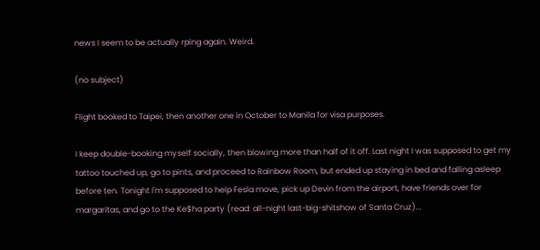news I seem to be actually rping again. Weird.

(no subject)

Flight booked to Taipei, then another one in October to Manila for visa purposes.

I keep double-booking myself socially, then blowing more than half of it off. Last night I was supposed to get my tattoo touched up, go to pints, and proceed to Rainbow Room, but ended up staying in bed and falling asleep before ten. Tonight I'm supposed to help Fesla move, pick up Devin from the airport, have friends over for margaritas, and go to the Ke$ha party (read: all-night last-big-shitshow of Santa Cruz)...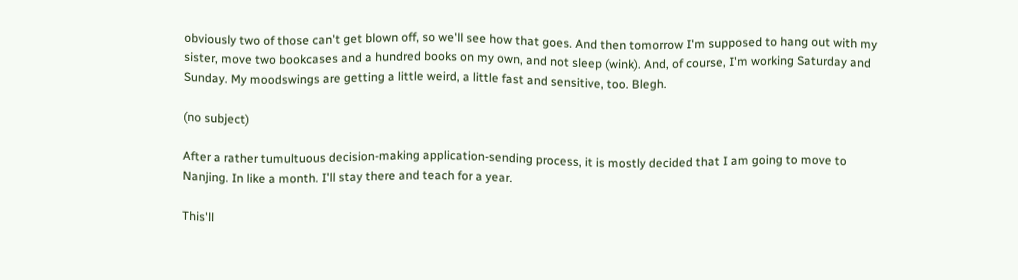obviously two of those can't get blown off, so we'll see how that goes. And then tomorrow I'm supposed to hang out with my sister, move two bookcases and a hundred books on my own, and not sleep (wink). And, of course, I'm working Saturday and Sunday. My moodswings are getting a little weird, a little fast and sensitive, too. Blegh.

(no subject)

After a rather tumultuous decision-making application-sending process, it is mostly decided that I am going to move to Nanjing. In like a month. I'll stay there and teach for a year.

This'll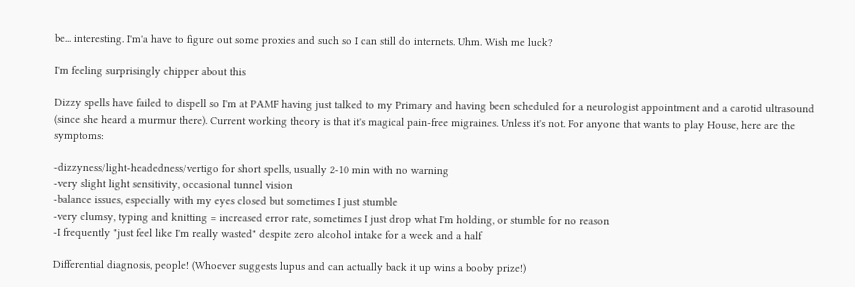be... interesting. I'm'a have to figure out some proxies and such so I can still do internets. Uhm. Wish me luck?

I'm feeling surprisingly chipper about this

Dizzy spells have failed to dispell so I'm at PAMF having just talked to my Primary and having been scheduled for a neurologist appointment and a carotid ultrasound (since she heard a murmur there). Current working theory is that it's magical pain-free migraines. Unless it's not. For anyone that wants to play House, here are the symptoms:

-dizzyness/light-headedness/vertigo for short spells, usually 2-10 min with no warning
-very slight light sensitivity, occasional tunnel vision
-balance issues, especially with my eyes closed but sometimes I just stumble
-very clumsy, typing and knitting = increased error rate, sometimes I just drop what I'm holding, or stumble for no reason
-I frequently "just feel like I'm really wasted" despite zero alcohol intake for a week and a half

Differential diagnosis, people! (Whoever suggests lupus and can actually back it up wins a booby prize!)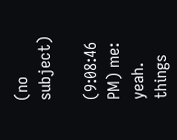(no subject)

(9:08:46 PM) me: yeah. things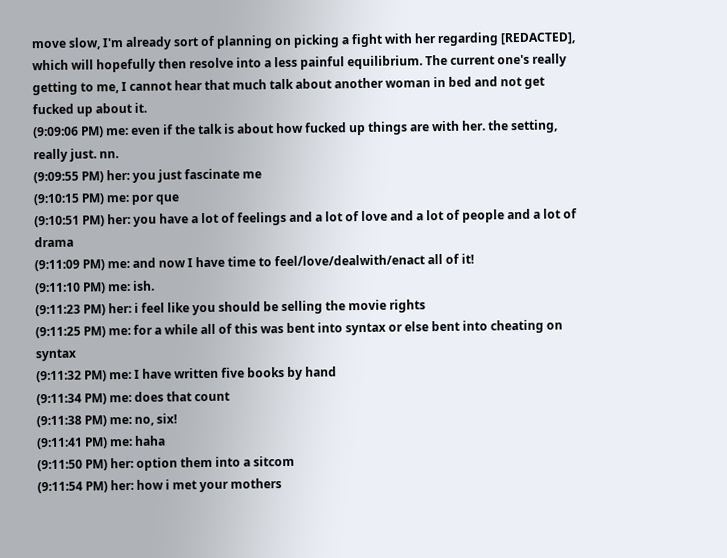move slow, I'm already sort of planning on picking a fight with her regarding [REDACTED], which will hopefully then resolve into a less painful equilibrium. The current one's really getting to me, I cannot hear that much talk about another woman in bed and not get fucked up about it.
(9:09:06 PM) me: even if the talk is about how fucked up things are with her. the setting, really just. nn.
(9:09:55 PM) her: you just fascinate me
(9:10:15 PM) me: por que
(9:10:51 PM) her: you have a lot of feelings and a lot of love and a lot of people and a lot of drama
(9:11:09 PM) me: and now I have time to feel/love/dealwith/enact all of it!
(9:11:10 PM) me: ish.
(9:11:23 PM) her: i feel like you should be selling the movie rights
(9:11:25 PM) me: for a while all of this was bent into syntax or else bent into cheating on syntax
(9:11:32 PM) me: I have written five books by hand
(9:11:34 PM) me: does that count
(9:11:38 PM) me: no, six!
(9:11:41 PM) me: haha
(9:11:50 PM) her: option them into a sitcom
(9:11:54 PM) her: how i met your mothers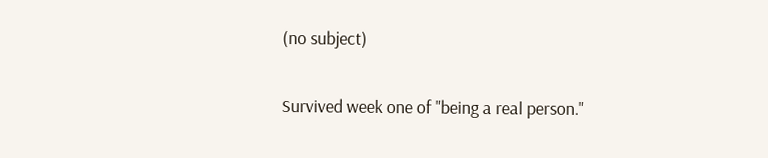(no subject)

Survived week one of "being a real person."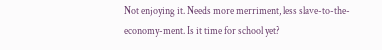Not enjoying it. Needs more merriment, less slave-to-the-economy-ment. Is it time for school yet?